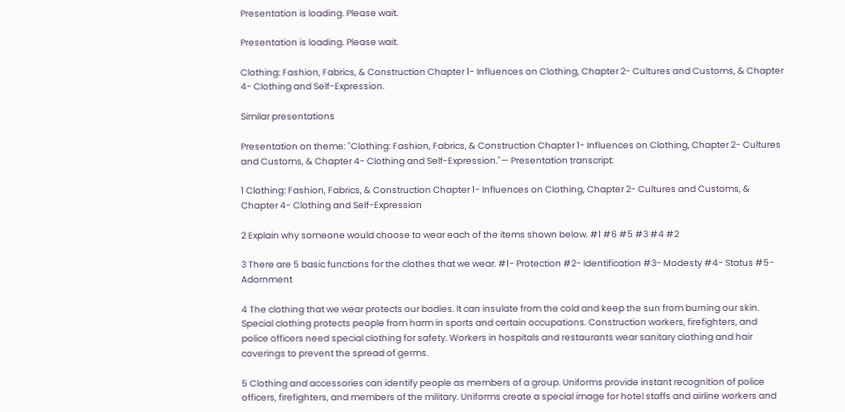Presentation is loading. Please wait.

Presentation is loading. Please wait.

Clothing: Fashion, Fabrics, & Construction Chapter 1- Influences on Clothing, Chapter 2- Cultures and Customs, & Chapter 4- Clothing and Self-Expression.

Similar presentations

Presentation on theme: "Clothing: Fashion, Fabrics, & Construction Chapter 1- Influences on Clothing, Chapter 2- Cultures and Customs, & Chapter 4- Clothing and Self-Expression."— Presentation transcript:

1 Clothing: Fashion, Fabrics, & Construction Chapter 1- Influences on Clothing, Chapter 2- Cultures and Customs, & Chapter 4- Clothing and Self-Expression

2 Explain why someone would choose to wear each of the items shown below. #1 #6 #5 #3 #4 #2

3 There are 5 basic functions for the clothes that we wear. #1- Protection #2- Identification #3- Modesty #4- Status #5- Adornment

4 The clothing that we wear protects our bodies. It can insulate from the cold and keep the sun from burning our skin. Special clothing protects people from harm in sports and certain occupations. Construction workers, firefighters, and police officers need special clothing for safety. Workers in hospitals and restaurants wear sanitary clothing and hair coverings to prevent the spread of germs.

5 Clothing and accessories can identify people as members of a group. Uniforms provide instant recognition of police officers, firefighters, and members of the military. Uniforms create a special image for hotel staffs and airline workers and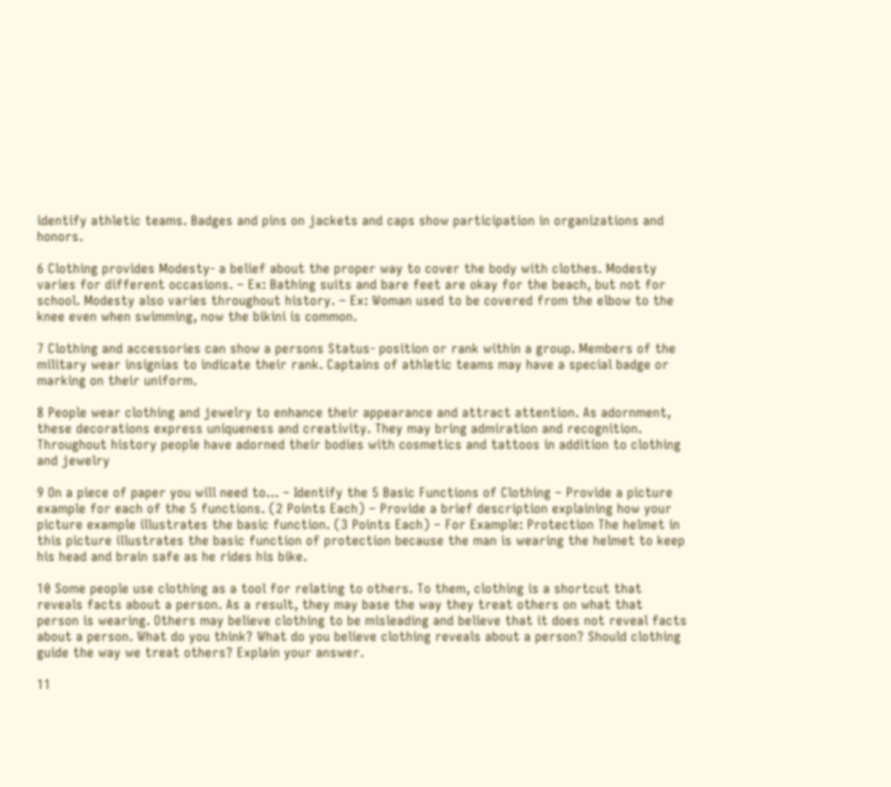identify athletic teams. Badges and pins on jackets and caps show participation in organizations and honors.

6 Clothing provides Modesty- a belief about the proper way to cover the body with clothes. Modesty varies for different occasions. – Ex: Bathing suits and bare feet are okay for the beach, but not for school. Modesty also varies throughout history. – Ex: Woman used to be covered from the elbow to the knee even when swimming, now the bikini is common.

7 Clothing and accessories can show a persons Status- position or rank within a group. Members of the military wear insignias to indicate their rank. Captains of athletic teams may have a special badge or marking on their uniform.

8 People wear clothing and jewelry to enhance their appearance and attract attention. As adornment, these decorations express uniqueness and creativity. They may bring admiration and recognition. Throughout history people have adorned their bodies with cosmetics and tattoos in addition to clothing and jewelry

9 On a piece of paper you will need to… – Identify the 5 Basic Functions of Clothing – Provide a picture example for each of the 5 functions. (2 Points Each) – Provide a brief description explaining how your picture example illustrates the basic function. (3 Points Each) – For Example: Protection The helmet in this picture illustrates the basic function of protection because the man is wearing the helmet to keep his head and brain safe as he rides his bike.

10 Some people use clothing as a tool for relating to others. To them, clothing is a shortcut that reveals facts about a person. As a result, they may base the way they treat others on what that person is wearing. Others may believe clothing to be misleading and believe that it does not reveal facts about a person. What do you think? What do you believe clothing reveals about a person? Should clothing guide the way we treat others? Explain your answer.

11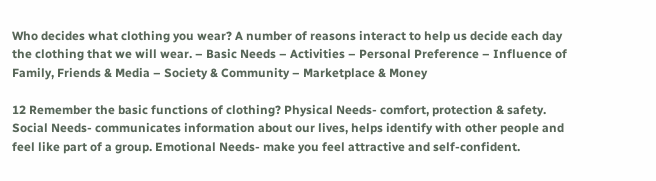Who decides what clothing you wear? A number of reasons interact to help us decide each day the clothing that we will wear. – Basic Needs – Activities – Personal Preference – Influence of Family, Friends & Media – Society & Community – Marketplace & Money

12 Remember the basic functions of clothing? Physical Needs- comfort, protection & safety. Social Needs- communicates information about our lives, helps identify with other people and feel like part of a group. Emotional Needs- make you feel attractive and self-confident.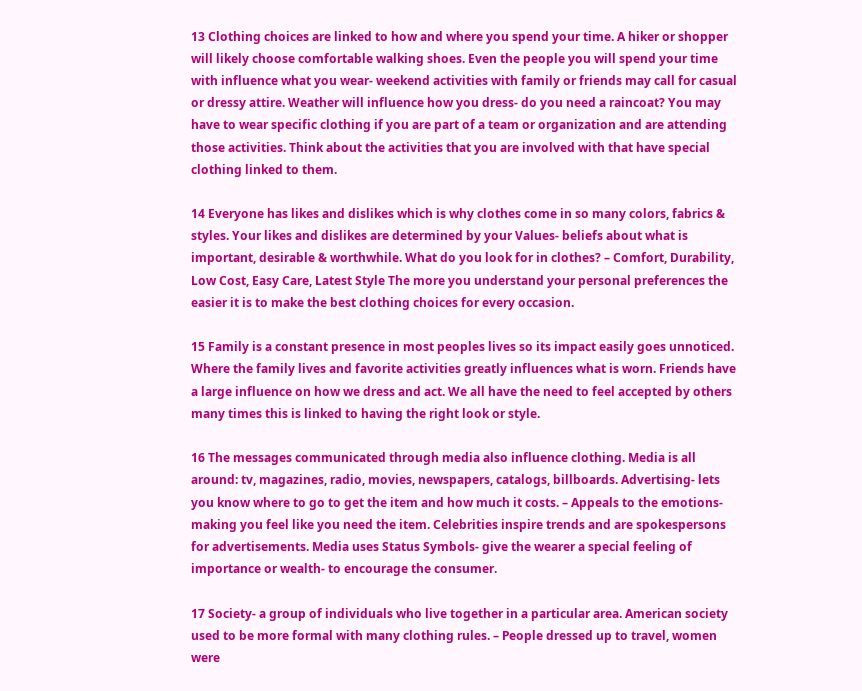13 Clothing choices are linked to how and where you spend your time. A hiker or shopper will likely choose comfortable walking shoes. Even the people you will spend your time with influence what you wear- weekend activities with family or friends may call for casual or dressy attire. Weather will influence how you dress- do you need a raincoat? You may have to wear specific clothing if you are part of a team or organization and are attending those activities. Think about the activities that you are involved with that have special clothing linked to them.

14 Everyone has likes and dislikes which is why clothes come in so many colors, fabrics & styles. Your likes and dislikes are determined by your Values- beliefs about what is important, desirable & worthwhile. What do you look for in clothes? – Comfort, Durability, Low Cost, Easy Care, Latest Style The more you understand your personal preferences the easier it is to make the best clothing choices for every occasion.

15 Family is a constant presence in most peoples lives so its impact easily goes unnoticed. Where the family lives and favorite activities greatly influences what is worn. Friends have a large influence on how we dress and act. We all have the need to feel accepted by others many times this is linked to having the right look or style.

16 The messages communicated through media also influence clothing. Media is all around: tv, magazines, radio, movies, newspapers, catalogs, billboards. Advertising- lets you know where to go to get the item and how much it costs. – Appeals to the emotions- making you feel like you need the item. Celebrities inspire trends and are spokespersons for advertisements. Media uses Status Symbols- give the wearer a special feeling of importance or wealth- to encourage the consumer.

17 Society- a group of individuals who live together in a particular area. American society used to be more formal with many clothing rules. – People dressed up to travel, women were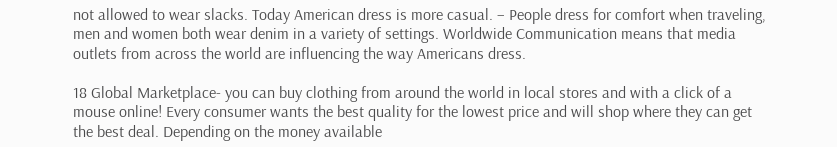not allowed to wear slacks. Today American dress is more casual. – People dress for comfort when traveling, men and women both wear denim in a variety of settings. Worldwide Communication means that media outlets from across the world are influencing the way Americans dress.

18 Global Marketplace- you can buy clothing from around the world in local stores and with a click of a mouse online! Every consumer wants the best quality for the lowest price and will shop where they can get the best deal. Depending on the money available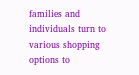families and individuals turn to various shopping options to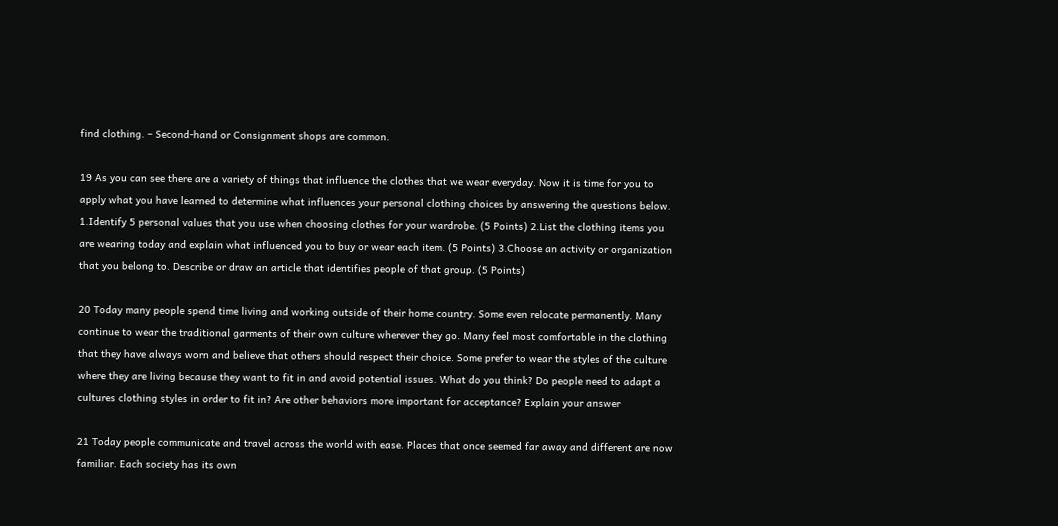find clothing. – Second-hand or Consignment shops are common.

19 As you can see there are a variety of things that influence the clothes that we wear everyday. Now it is time for you to apply what you have learned to determine what influences your personal clothing choices by answering the questions below. 1.Identify 5 personal values that you use when choosing clothes for your wardrobe. (5 Points) 2.List the clothing items you are wearing today and explain what influenced you to buy or wear each item. (5 Points) 3.Choose an activity or organization that you belong to. Describe or draw an article that identifies people of that group. (5 Points)

20 Today many people spend time living and working outside of their home country. Some even relocate permanently. Many continue to wear the traditional garments of their own culture wherever they go. Many feel most comfortable in the clothing that they have always worn and believe that others should respect their choice. Some prefer to wear the styles of the culture where they are living because they want to fit in and avoid potential issues. What do you think? Do people need to adapt a cultures clothing styles in order to fit in? Are other behaviors more important for acceptance? Explain your answer

21 Today people communicate and travel across the world with ease. Places that once seemed far away and different are now familiar. Each society has its own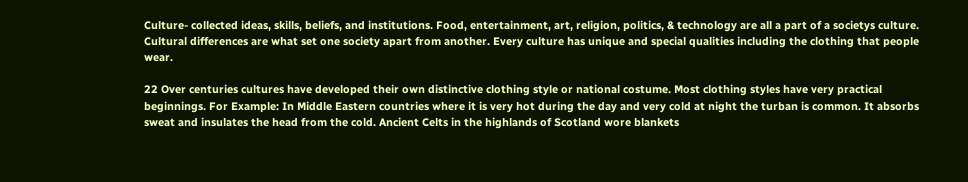Culture- collected ideas, skills, beliefs, and institutions. Food, entertainment, art, religion, politics, & technology are all a part of a societys culture. Cultural differences are what set one society apart from another. Every culture has unique and special qualities including the clothing that people wear.

22 Over centuries cultures have developed their own distinctive clothing style or national costume. Most clothing styles have very practical beginnings. For Example: In Middle Eastern countries where it is very hot during the day and very cold at night the turban is common. It absorbs sweat and insulates the head from the cold. Ancient Celts in the highlands of Scotland wore blankets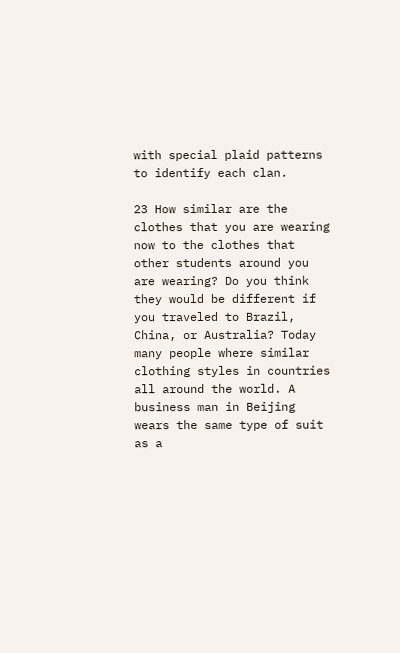with special plaid patterns to identify each clan.

23 How similar are the clothes that you are wearing now to the clothes that other students around you are wearing? Do you think they would be different if you traveled to Brazil, China, or Australia? Today many people where similar clothing styles in countries all around the world. A business man in Beijing wears the same type of suit as a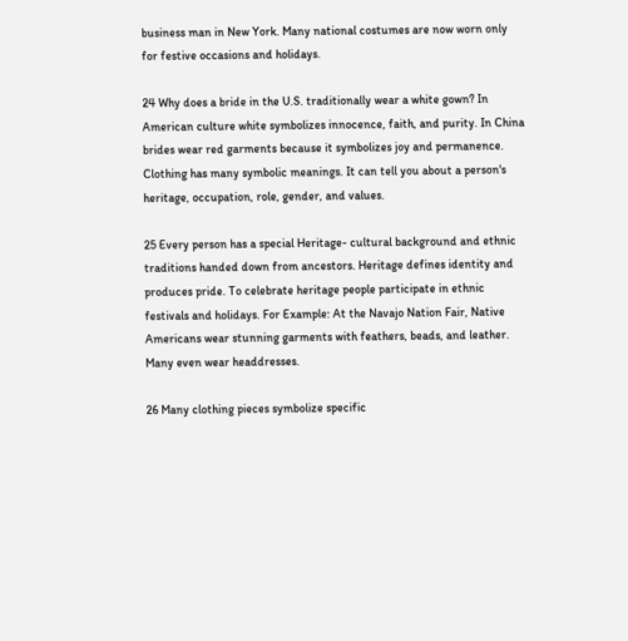business man in New York. Many national costumes are now worn only for festive occasions and holidays.

24 Why does a bride in the U.S. traditionally wear a white gown? In American culture white symbolizes innocence, faith, and purity. In China brides wear red garments because it symbolizes joy and permanence. Clothing has many symbolic meanings. It can tell you about a person's heritage, occupation, role, gender, and values.

25 Every person has a special Heritage- cultural background and ethnic traditions handed down from ancestors. Heritage defines identity and produces pride. To celebrate heritage people participate in ethnic festivals and holidays. For Example: At the Navajo Nation Fair, Native Americans wear stunning garments with feathers, beads, and leather. Many even wear headdresses.

26 Many clothing pieces symbolize specific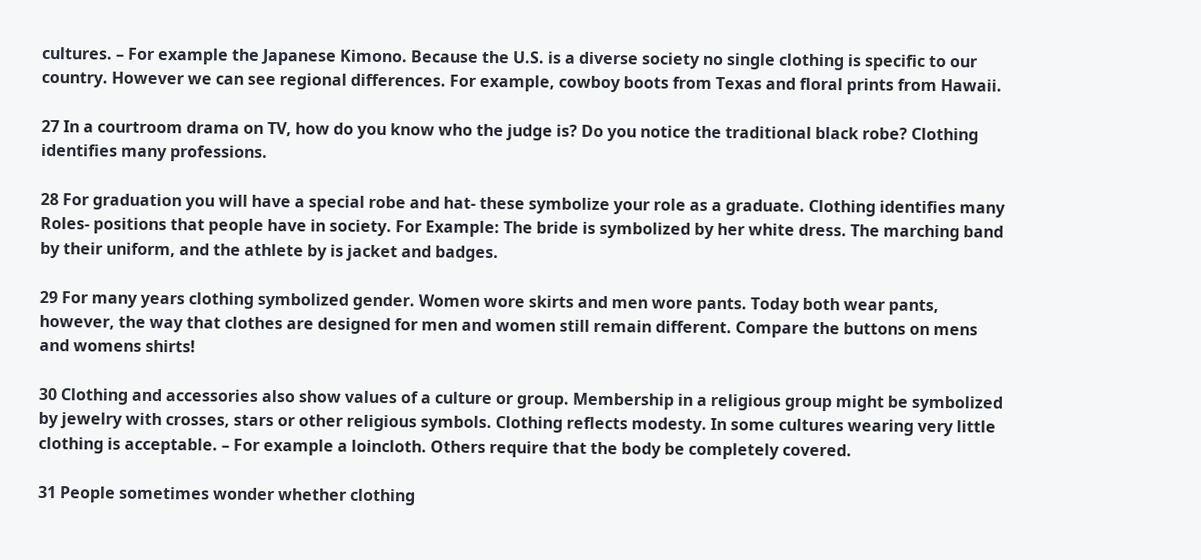cultures. – For example the Japanese Kimono. Because the U.S. is a diverse society no single clothing is specific to our country. However we can see regional differences. For example, cowboy boots from Texas and floral prints from Hawaii.

27 In a courtroom drama on TV, how do you know who the judge is? Do you notice the traditional black robe? Clothing identifies many professions.

28 For graduation you will have a special robe and hat- these symbolize your role as a graduate. Clothing identifies many Roles- positions that people have in society. For Example: The bride is symbolized by her white dress. The marching band by their uniform, and the athlete by is jacket and badges.

29 For many years clothing symbolized gender. Women wore skirts and men wore pants. Today both wear pants, however, the way that clothes are designed for men and women still remain different. Compare the buttons on mens and womens shirts!

30 Clothing and accessories also show values of a culture or group. Membership in a religious group might be symbolized by jewelry with crosses, stars or other religious symbols. Clothing reflects modesty. In some cultures wearing very little clothing is acceptable. – For example a loincloth. Others require that the body be completely covered.

31 People sometimes wonder whether clothing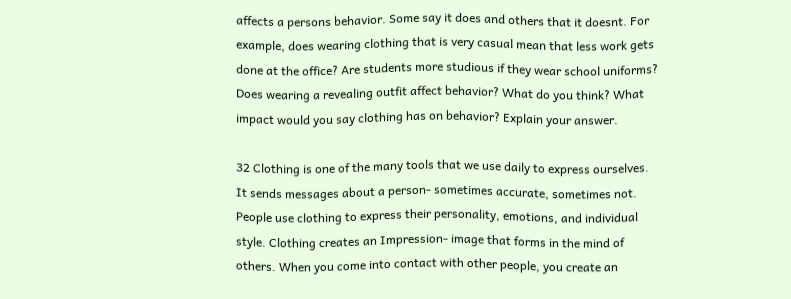affects a persons behavior. Some say it does and others that it doesnt. For example, does wearing clothing that is very casual mean that less work gets done at the office? Are students more studious if they wear school uniforms? Does wearing a revealing outfit affect behavior? What do you think? What impact would you say clothing has on behavior? Explain your answer.

32 Clothing is one of the many tools that we use daily to express ourselves. It sends messages about a person- sometimes accurate, sometimes not. People use clothing to express their personality, emotions, and individual style. Clothing creates an Impression- image that forms in the mind of others. When you come into contact with other people, you create an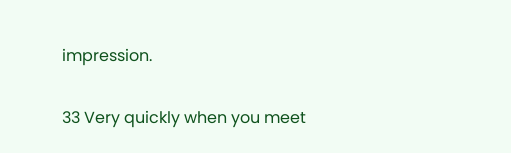impression.

33 Very quickly when you meet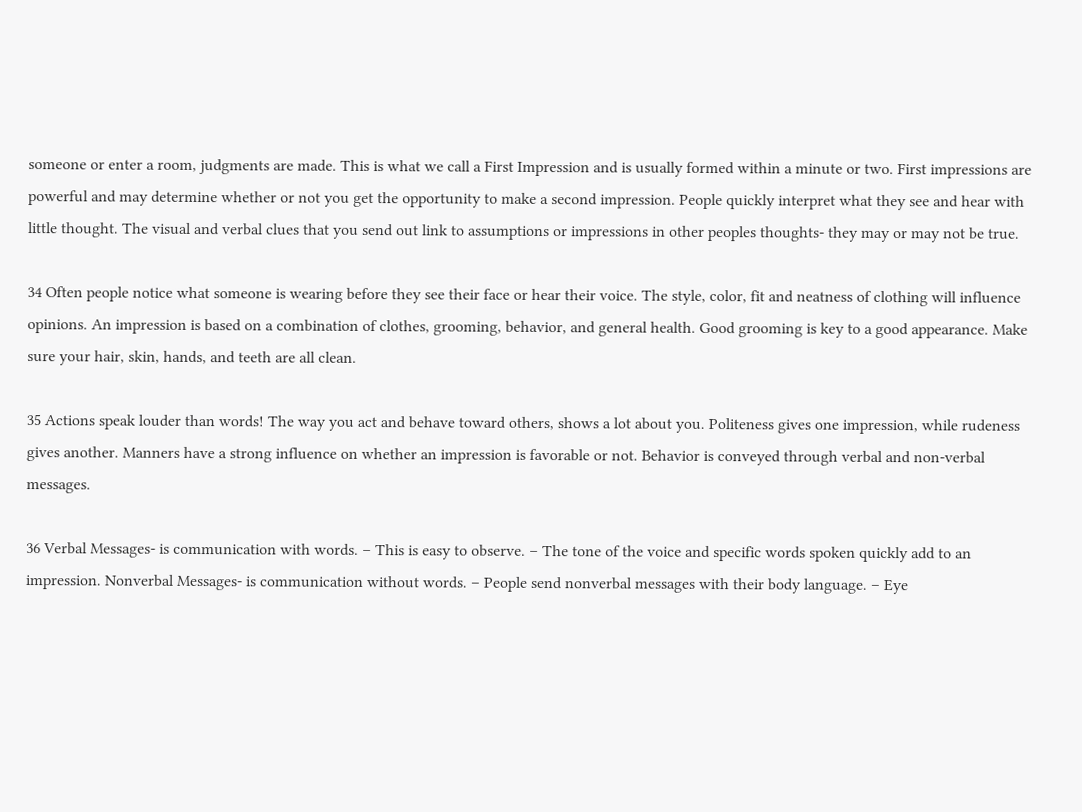someone or enter a room, judgments are made. This is what we call a First Impression and is usually formed within a minute or two. First impressions are powerful and may determine whether or not you get the opportunity to make a second impression. People quickly interpret what they see and hear with little thought. The visual and verbal clues that you send out link to assumptions or impressions in other peoples thoughts- they may or may not be true.

34 Often people notice what someone is wearing before they see their face or hear their voice. The style, color, fit and neatness of clothing will influence opinions. An impression is based on a combination of clothes, grooming, behavior, and general health. Good grooming is key to a good appearance. Make sure your hair, skin, hands, and teeth are all clean.

35 Actions speak louder than words! The way you act and behave toward others, shows a lot about you. Politeness gives one impression, while rudeness gives another. Manners have a strong influence on whether an impression is favorable or not. Behavior is conveyed through verbal and non-verbal messages.

36 Verbal Messages- is communication with words. – This is easy to observe. – The tone of the voice and specific words spoken quickly add to an impression. Nonverbal Messages- is communication without words. – People send nonverbal messages with their body language. – Eye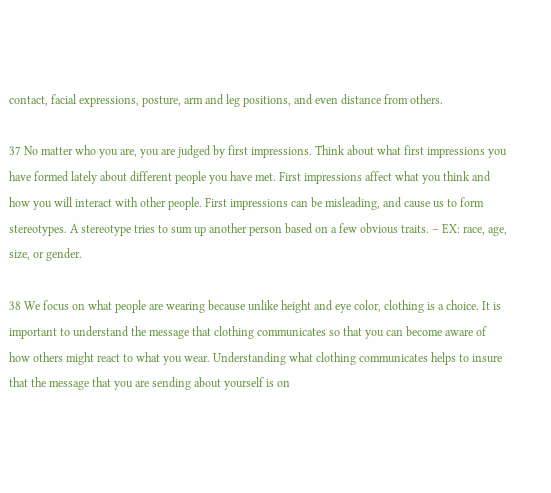contact, facial expressions, posture, arm and leg positions, and even distance from others.

37 No matter who you are, you are judged by first impressions. Think about what first impressions you have formed lately about different people you have met. First impressions affect what you think and how you will interact with other people. First impressions can be misleading, and cause us to form stereotypes. A stereotype tries to sum up another person based on a few obvious traits. – EX: race, age, size, or gender.

38 We focus on what people are wearing because unlike height and eye color, clothing is a choice. It is important to understand the message that clothing communicates so that you can become aware of how others might react to what you wear. Understanding what clothing communicates helps to insure that the message that you are sending about yourself is on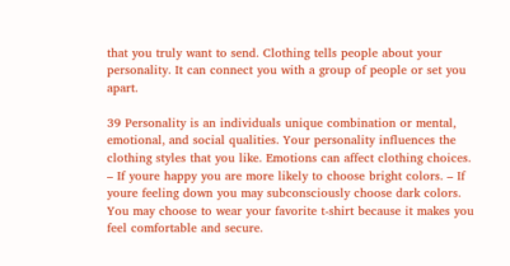that you truly want to send. Clothing tells people about your personality. It can connect you with a group of people or set you apart.

39 Personality is an individuals unique combination or mental, emotional, and social qualities. Your personality influences the clothing styles that you like. Emotions can affect clothing choices. – If youre happy you are more likely to choose bright colors. – If youre feeling down you may subconsciously choose dark colors. You may choose to wear your favorite t-shirt because it makes you feel comfortable and secure.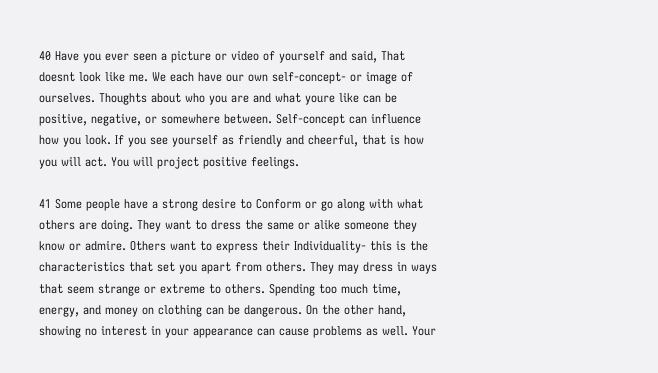40 Have you ever seen a picture or video of yourself and said, That doesnt look like me. We each have our own self-concept- or image of ourselves. Thoughts about who you are and what youre like can be positive, negative, or somewhere between. Self-concept can influence how you look. If you see yourself as friendly and cheerful, that is how you will act. You will project positive feelings.

41 Some people have a strong desire to Conform or go along with what others are doing. They want to dress the same or alike someone they know or admire. Others want to express their Individuality- this is the characteristics that set you apart from others. They may dress in ways that seem strange or extreme to others. Spending too much time, energy, and money on clothing can be dangerous. On the other hand, showing no interest in your appearance can cause problems as well. Your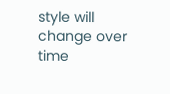style will change over time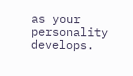as your personality develops.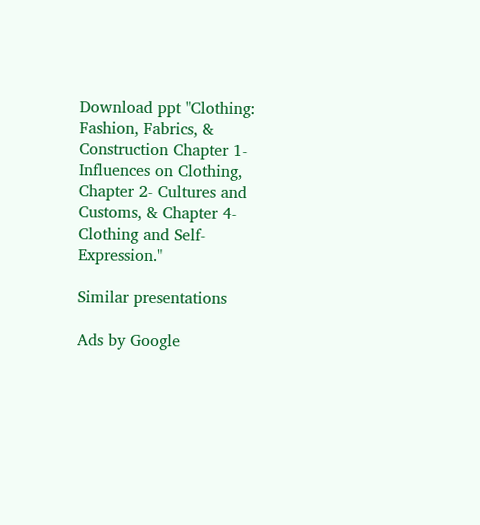Download ppt "Clothing: Fashion, Fabrics, & Construction Chapter 1- Influences on Clothing, Chapter 2- Cultures and Customs, & Chapter 4- Clothing and Self-Expression."

Similar presentations

Ads by Google